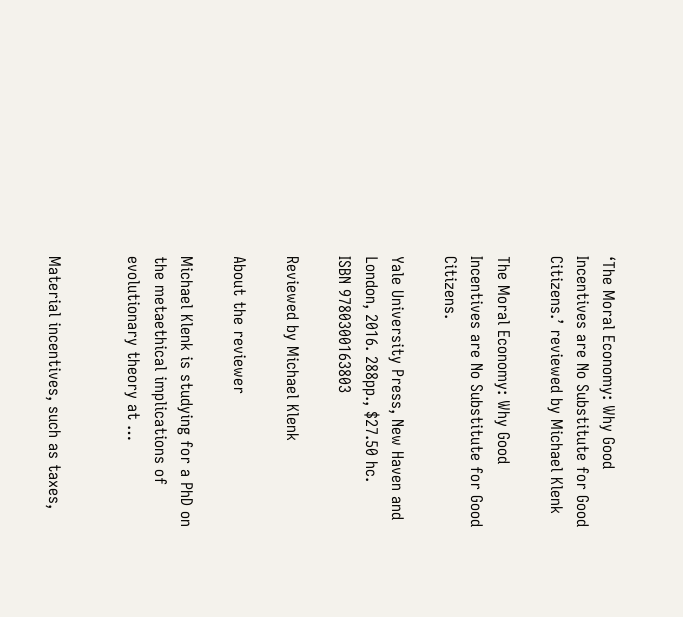‘The Moral Economy: Why Good Incentives are No Substitute for Good Citizens.’ reviewed by Michael Klenk

The Moral Economy: Why Good Incentives are No Substitute for Good Citizens.

Yale University Press, New Haven and London, 2016. 288pp., $27.50 hc.
ISBN 9780300163803

Reviewed by Michael Klenk

About the reviewer

Michael Klenk is studying for a PhD on the metaethical implications of evolutionary theory at …


Material incentives, such as taxes,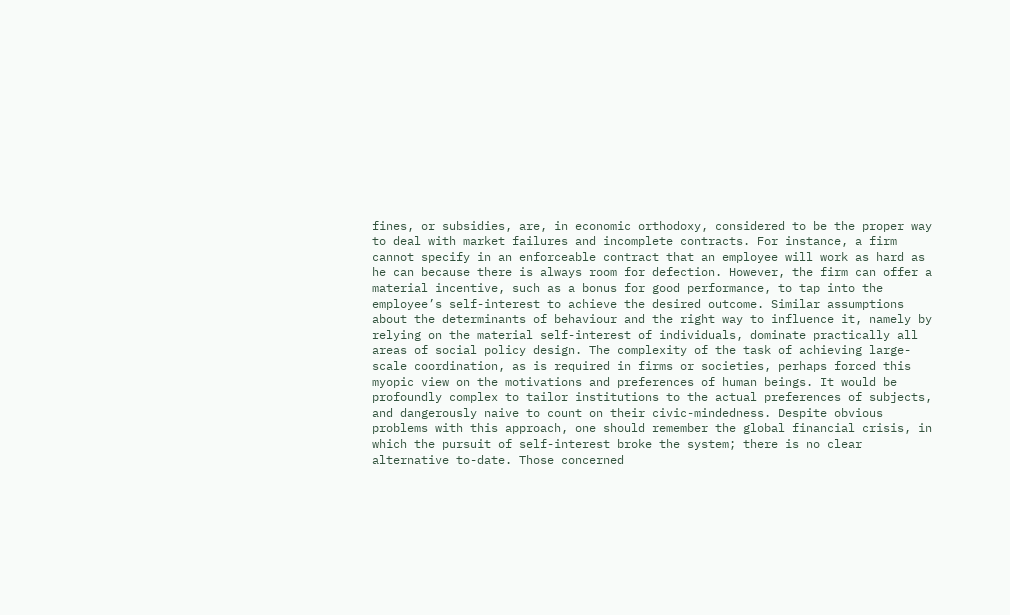fines, or subsidies, are, in economic orthodoxy, considered to be the proper way to deal with market failures and incomplete contracts. For instance, a firm cannot specify in an enforceable contract that an employee will work as hard as he can because there is always room for defection. However, the firm can offer a material incentive, such as a bonus for good performance, to tap into the employee’s self-interest to achieve the desired outcome. Similar assumptions about the determinants of behaviour and the right way to influence it, namely by relying on the material self-interest of individuals, dominate practically all areas of social policy design. The complexity of the task of achieving large-scale coordination, as is required in firms or societies, perhaps forced this myopic view on the motivations and preferences of human beings. It would be profoundly complex to tailor institutions to the actual preferences of subjects, and dangerously naive to count on their civic-mindedness. Despite obvious problems with this approach, one should remember the global financial crisis, in which the pursuit of self-interest broke the system; there is no clear alternative to-date. Those concerned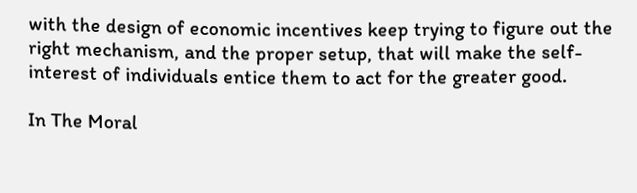with the design of economic incentives keep trying to figure out the right mechanism, and the proper setup, that will make the self-interest of individuals entice them to act for the greater good.

In The Moral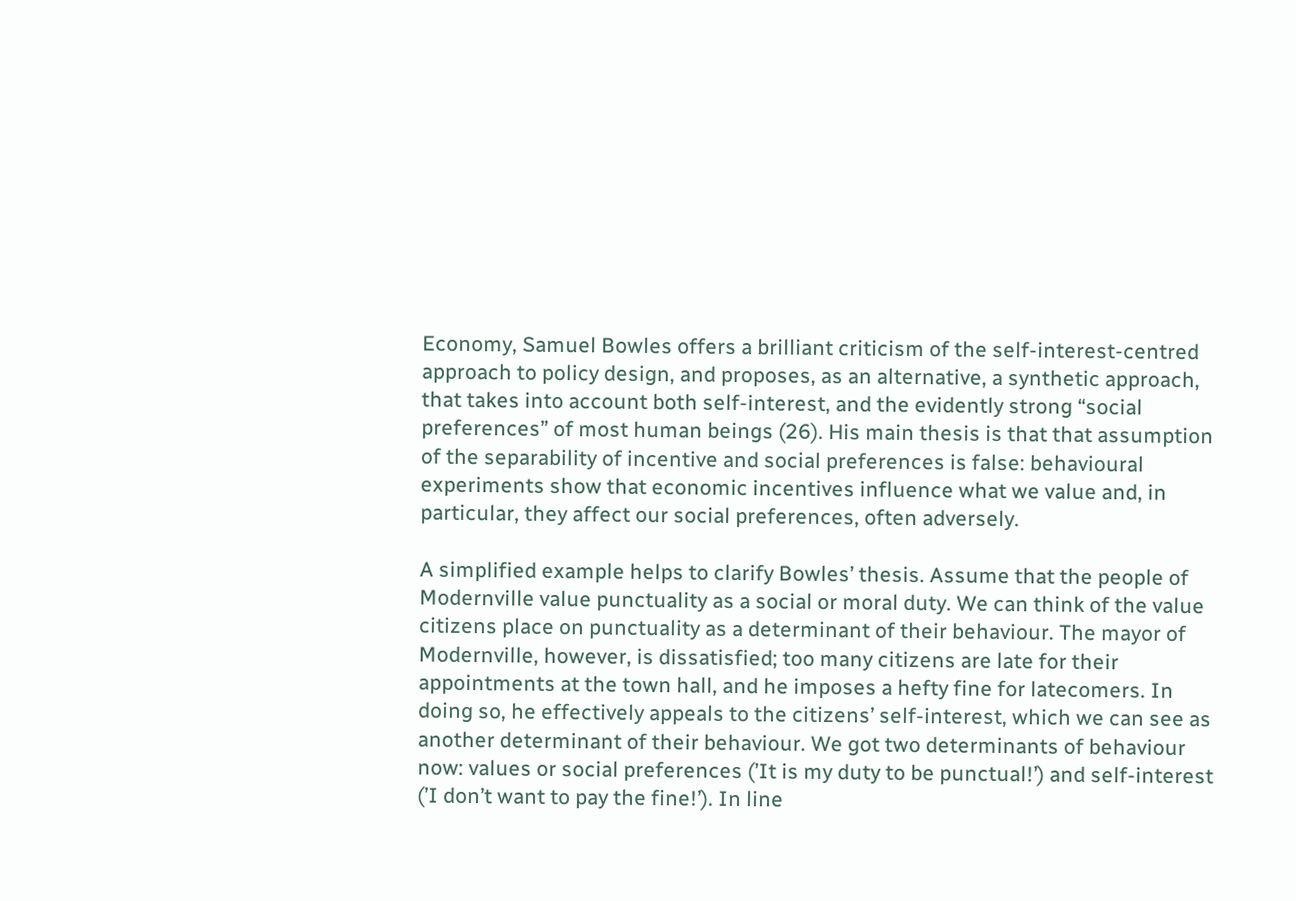Economy, Samuel Bowles offers a brilliant criticism of the self-interest-centred approach to policy design, and proposes, as an alternative, a synthetic approach, that takes into account both self-interest, and the evidently strong “social preferences” of most human beings (26). His main thesis is that that assumption of the separability of incentive and social preferences is false: behavioural experiments show that economic incentives influence what we value and, in particular, they affect our social preferences, often adversely.

A simplified example helps to clarify Bowles’ thesis. Assume that the people of Modernville value punctuality as a social or moral duty. We can think of the value citizens place on punctuality as a determinant of their behaviour. The mayor of Modernville, however, is dissatisfied; too many citizens are late for their appointments at the town hall, and he imposes a hefty fine for latecomers. In doing so, he effectively appeals to the citizens’ self-interest, which we can see as another determinant of their behaviour. We got two determinants of behaviour now: values or social preferences (’It is my duty to be punctual!’) and self-interest (’I don’t want to pay the fine!’). In line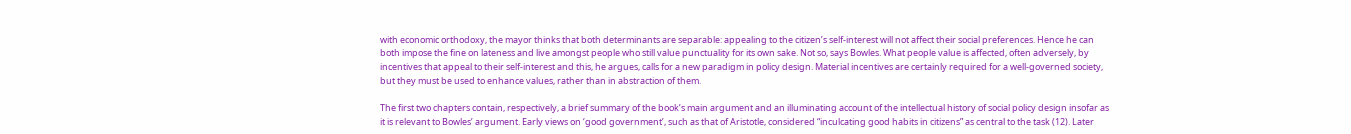with economic orthodoxy, the mayor thinks that both determinants are separable: appealing to the citizen’s self-interest will not affect their social preferences. Hence he can both impose the fine on lateness and live amongst people who still value punctuality for its own sake. Not so, says Bowles. What people value is affected, often adversely, by incentives that appeal to their self-interest and this, he argues, calls for a new paradigm in policy design. Material incentives are certainly required for a well-governed society, but they must be used to enhance values, rather than in abstraction of them.

The first two chapters contain, respectively, a brief summary of the book’s main argument and an illuminating account of the intellectual history of social policy design insofar as it is relevant to Bowles’ argument. Early views on ‘good government’, such as that of Aristotle, considered “inculcating good habits in citizens” as central to the task (12). Later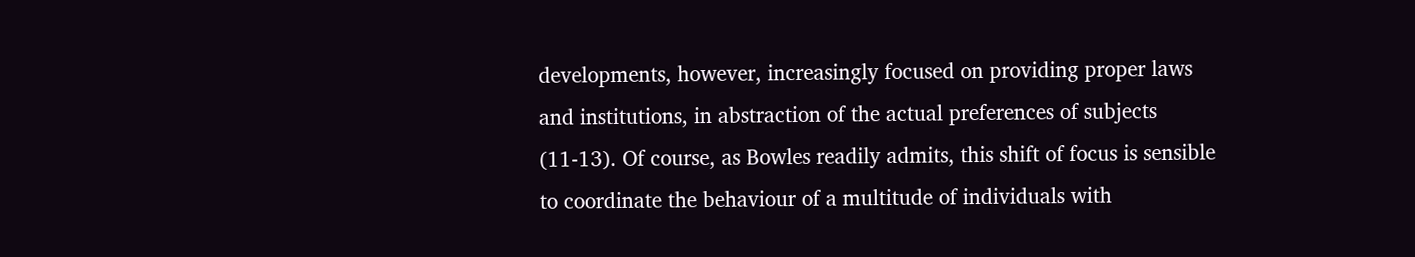developments, however, increasingly focused on providing proper laws and institutions, in abstraction of the actual preferences of subjects (11-13). Of course, as Bowles readily admits, this shift of focus is sensible to coordinate the behaviour of a multitude of individuals with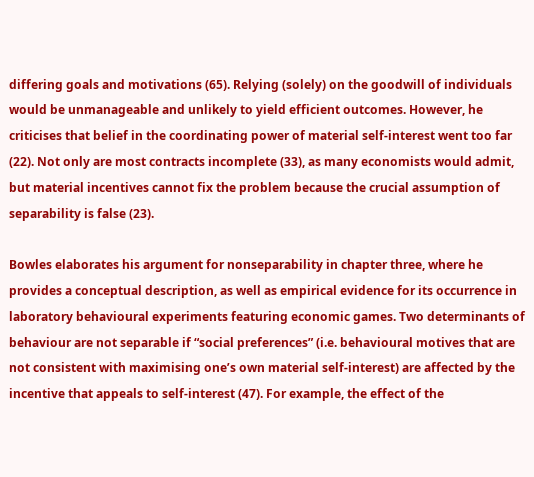differing goals and motivations (65). Relying (solely) on the goodwill of individuals would be unmanageable and unlikely to yield efficient outcomes. However, he criticises that belief in the coordinating power of material self-interest went too far (22). Not only are most contracts incomplete (33), as many economists would admit, but material incentives cannot fix the problem because the crucial assumption of separability is false (23).

Bowles elaborates his argument for nonseparability in chapter three, where he provides a conceptual description, as well as empirical evidence for its occurrence in laboratory behavioural experiments featuring economic games. Two determinants of behaviour are not separable if “social preferences” (i.e. behavioural motives that are not consistent with maximising one’s own material self-interest) are affected by the incentive that appeals to self-interest (47). For example, the effect of the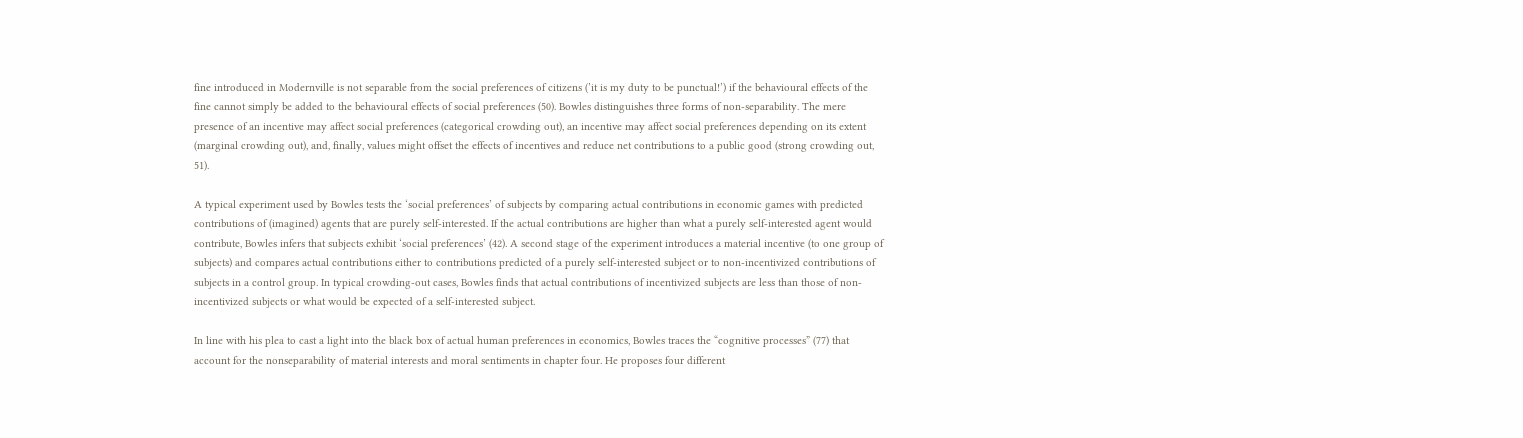fine introduced in Modernville is not separable from the social preferences of citizens (’it is my duty to be punctual!’) if the behavioural effects of the fine cannot simply be added to the behavioural effects of social preferences (50). Bowles distinguishes three forms of non-separability. The mere presence of an incentive may affect social preferences (categorical crowding out), an incentive may affect social preferences depending on its extent (marginal crowding out), and, finally, values might offset the effects of incentives and reduce net contributions to a public good (strong crowding out, 51).

A typical experiment used by Bowles tests the ‘social preferences’ of subjects by comparing actual contributions in economic games with predicted contributions of (imagined) agents that are purely self-interested. If the actual contributions are higher than what a purely self-interested agent would contribute, Bowles infers that subjects exhibit ‘social preferences’ (42). A second stage of the experiment introduces a material incentive (to one group of subjects) and compares actual contributions either to contributions predicted of a purely self-interested subject or to non-incentivized contributions of subjects in a control group. In typical crowding-out cases, Bowles finds that actual contributions of incentivized subjects are less than those of non-incentivized subjects or what would be expected of a self-interested subject.

In line with his plea to cast a light into the black box of actual human preferences in economics, Bowles traces the “cognitive processes” (77) that account for the nonseparability of material interests and moral sentiments in chapter four. He proposes four different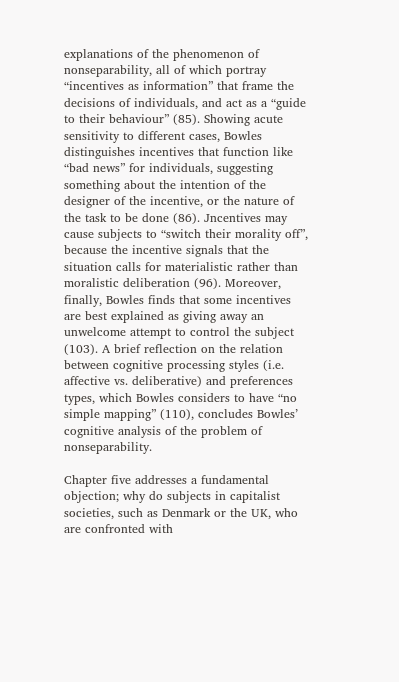explanations of the phenomenon of nonseparability, all of which portray “incentives as information” that frame the decisions of individuals, and act as a “guide to their behaviour” (85). Showing acute sensitivity to different cases, Bowles distinguishes incentives that function like “bad news” for individuals, suggesting something about the intention of the designer of the incentive, or the nature of the task to be done (86). Jncentives may cause subjects to “switch their morality off”, because the incentive signals that the situation calls for materialistic rather than moralistic deliberation (96). Moreover, finally, Bowles finds that some incentives are best explained as giving away an unwelcome attempt to control the subject (103). A brief reflection on the relation between cognitive processing styles (i.e. affective vs. deliberative) and preferences types, which Bowles considers to have “no simple mapping” (110), concludes Bowles’ cognitive analysis of the problem of nonseparability.

Chapter five addresses a fundamental objection; why do subjects in capitalist societies, such as Denmark or the UK, who are confronted with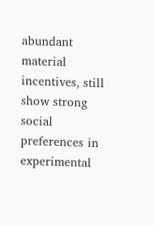abundant material incentives, still show strong social preferences in experimental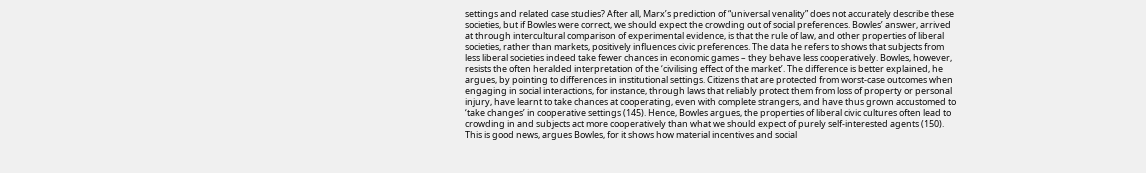settings and related case studies? After all, Marx’s prediction of “universal venality” does not accurately describe these societies, but if Bowles were correct, we should expect the crowding out of social preferences. Bowles’ answer, arrived at through intercultural comparison of experimental evidence, is that the rule of law, and other properties of liberal societies, rather than markets, positively influences civic preferences. The data he refers to shows that subjects from less liberal societies indeed take fewer chances in economic games – they behave less cooperatively. Bowles, however, resists the often heralded interpretation of the ‘civilising effect of the market’. The difference is better explained, he argues, by pointing to differences in institutional settings. Citizens that are protected from worst-case outcomes when engaging in social interactions, for instance, through laws that reliably protect them from loss of property or personal injury, have learnt to take chances at cooperating, even with complete strangers, and have thus grown accustomed to ‘take changes’ in cooperative settings (145). Hence, Bowles argues, the properties of liberal civic cultures often lead to crowding in and subjects act more cooperatively than what we should expect of purely self-interested agents (150). This is good news, argues Bowles, for it shows how material incentives and social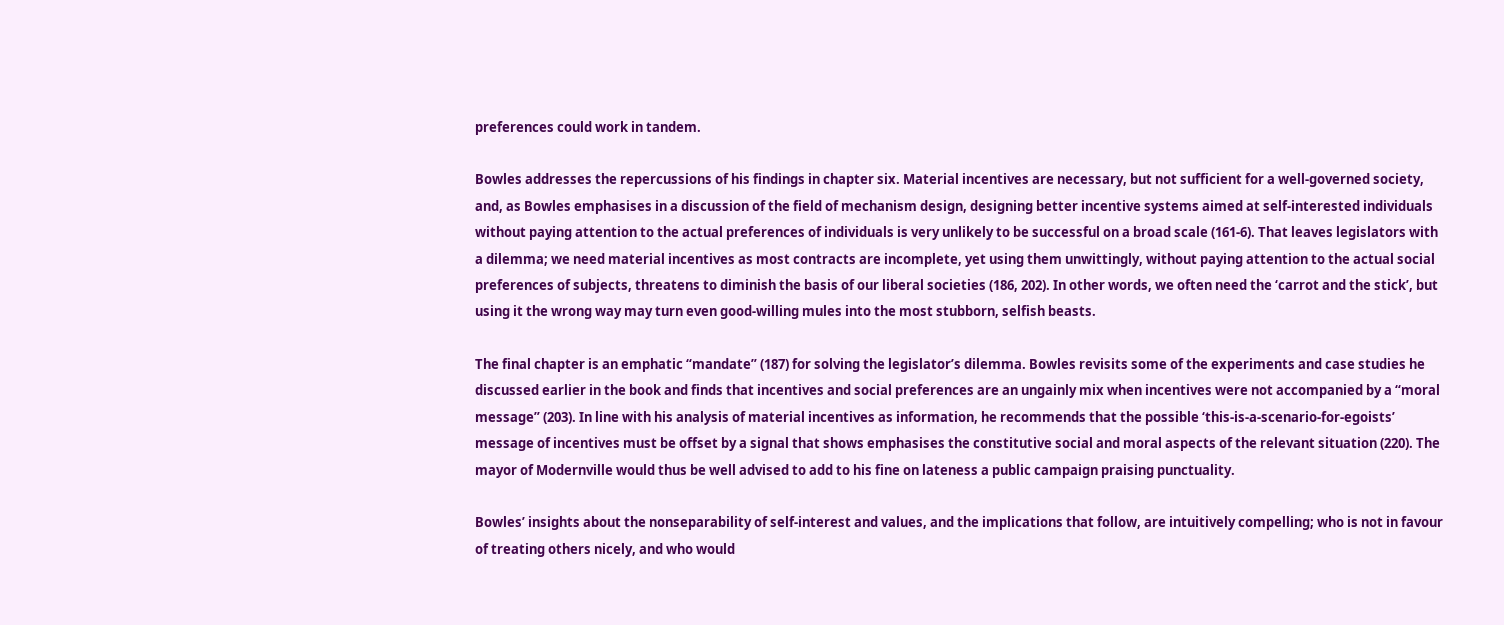preferences could work in tandem.

Bowles addresses the repercussions of his findings in chapter six. Material incentives are necessary, but not sufficient for a well-governed society, and, as Bowles emphasises in a discussion of the field of mechanism design, designing better incentive systems aimed at self-interested individuals without paying attention to the actual preferences of individuals is very unlikely to be successful on a broad scale (161-6). That leaves legislators with a dilemma; we need material incentives as most contracts are incomplete, yet using them unwittingly, without paying attention to the actual social preferences of subjects, threatens to diminish the basis of our liberal societies (186, 202). In other words, we often need the ‘carrot and the stick’, but using it the wrong way may turn even good-willing mules into the most stubborn, selfish beasts.

The final chapter is an emphatic “mandate” (187) for solving the legislator’s dilemma. Bowles revisits some of the experiments and case studies he discussed earlier in the book and finds that incentives and social preferences are an ungainly mix when incentives were not accompanied by a “moral message” (203). In line with his analysis of material incentives as information, he recommends that the possible ‘this-is-a-scenario-for-egoists’ message of incentives must be offset by a signal that shows emphasises the constitutive social and moral aspects of the relevant situation (220). The mayor of Modernville would thus be well advised to add to his fine on lateness a public campaign praising punctuality.

Bowles’ insights about the nonseparability of self-interest and values, and the implications that follow, are intuitively compelling; who is not in favour of treating others nicely, and who would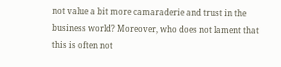not value a bit more camaraderie and trust in the business world? Moreover, who does not lament that this is often not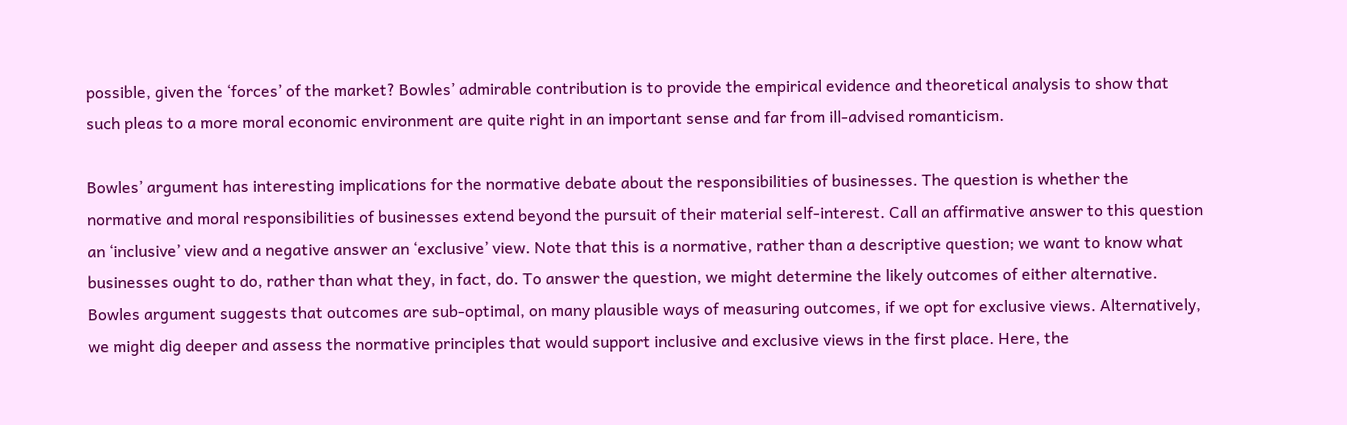possible, given the ‘forces’ of the market? Bowles’ admirable contribution is to provide the empirical evidence and theoretical analysis to show that such pleas to a more moral economic environment are quite right in an important sense and far from ill-advised romanticism.

Bowles’ argument has interesting implications for the normative debate about the responsibilities of businesses. The question is whether the normative and moral responsibilities of businesses extend beyond the pursuit of their material self-interest. Call an affirmative answer to this question an ‘inclusive’ view and a negative answer an ‘exclusive’ view. Note that this is a normative, rather than a descriptive question; we want to know what businesses ought to do, rather than what they, in fact, do. To answer the question, we might determine the likely outcomes of either alternative. Bowles argument suggests that outcomes are sub-optimal, on many plausible ways of measuring outcomes, if we opt for exclusive views. Alternatively, we might dig deeper and assess the normative principles that would support inclusive and exclusive views in the first place. Here, the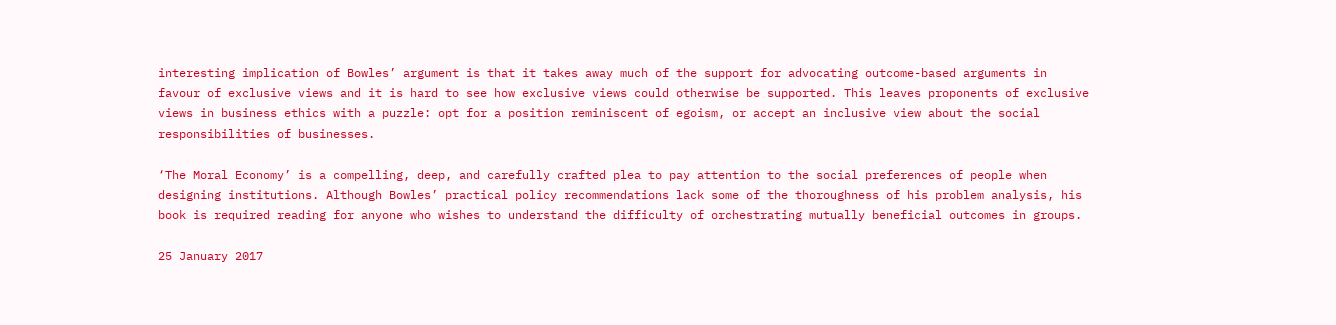interesting implication of Bowles’ argument is that it takes away much of the support for advocating outcome-based arguments in favour of exclusive views and it is hard to see how exclusive views could otherwise be supported. This leaves proponents of exclusive views in business ethics with a puzzle: opt for a position reminiscent of egoism, or accept an inclusive view about the social responsibilities of businesses.

‘The Moral Economy’ is a compelling, deep, and carefully crafted plea to pay attention to the social preferences of people when designing institutions. Although Bowles’ practical policy recommendations lack some of the thoroughness of his problem analysis, his book is required reading for anyone who wishes to understand the difficulty of orchestrating mutually beneficial outcomes in groups.

25 January 2017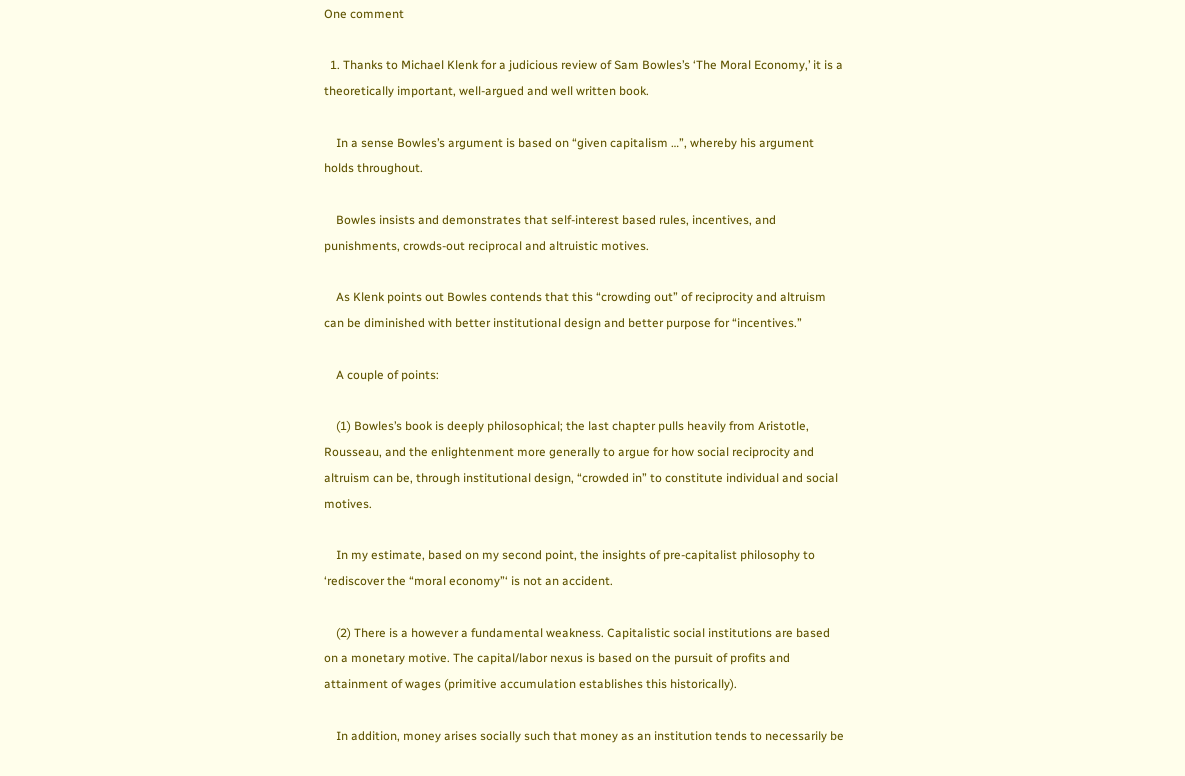One comment

  1. Thanks to Michael Klenk for a judicious review of Sam Bowles’s ‘The Moral Economy,’ it is a theoretically important, well-argued and well written book.

    In a sense Bowles’s argument is based on “given capitalism …”, whereby his argument holds throughout.

    Bowles insists and demonstrates that self-interest based rules, incentives, and punishments, crowds-out reciprocal and altruistic motives.

    As Klenk points out Bowles contends that this “crowding out” of reciprocity and altruism can be diminished with better institutional design and better purpose for “incentives.”

    A couple of points:

    (1) Bowles’s book is deeply philosophical; the last chapter pulls heavily from Aristotle, Rousseau, and the enlightenment more generally to argue for how social reciprocity and altruism can be, through institutional design, “crowded in” to constitute individual and social motives.

    In my estimate, based on my second point, the insights of pre-capitalist philosophy to ‘rediscover the “moral economy”‘ is not an accident.

    (2) There is a however a fundamental weakness. Capitalistic social institutions are based on a monetary motive. The capital/labor nexus is based on the pursuit of profits and attainment of wages (primitive accumulation establishes this historically).

    In addition, money arises socially such that money as an institution tends to necessarily be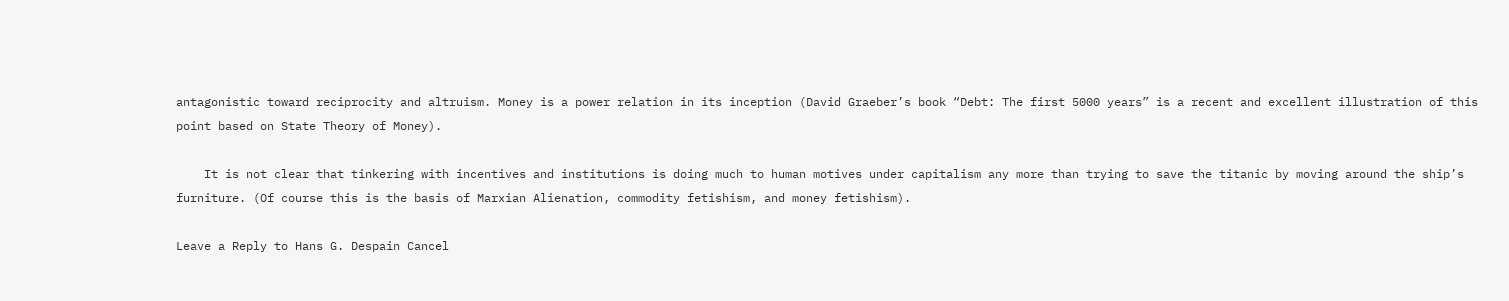antagonistic toward reciprocity and altruism. Money is a power relation in its inception (David Graeber’s book “Debt: The first 5000 years” is a recent and excellent illustration of this point based on State Theory of Money).

    It is not clear that tinkering with incentives and institutions is doing much to human motives under capitalism any more than trying to save the titanic by moving around the ship’s furniture. (Of course this is the basis of Marxian Alienation, commodity fetishism, and money fetishism).

Leave a Reply to Hans G. Despain Cancel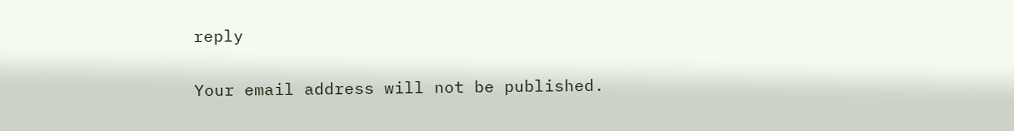reply

Your email address will not be published.